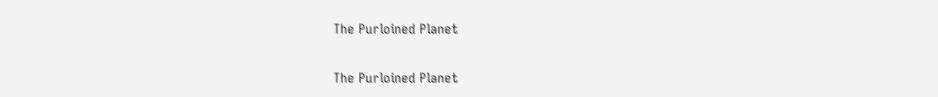The Purloined Planet

The Purloined Planet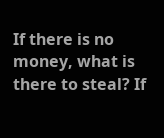If there is no money, what is there to steal? If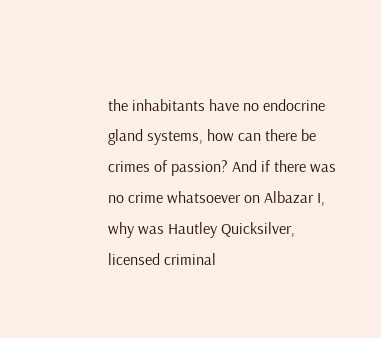the inhabitants have no endocrine gland systems, how can there be crimes of passion? And if there was no crime whatsoever on Albazar I, why was Hautley Quicksilver, licensed criminal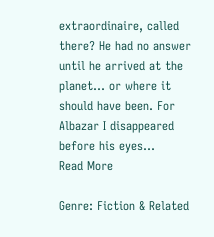extraordinaire, called there? He had no answer until he arrived at the planet… or where it should have been. For Albazar I disappeared before his eyes…
Read More

Genre: Fiction & Related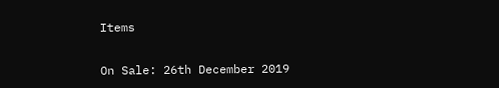Items

On Sale: 26th December 2019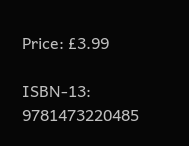Price: £3.99

ISBN-13: 9781473220485